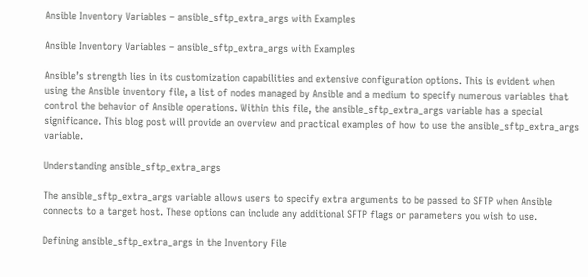Ansible Inventory Variables – ansible_sftp_extra_args with Examples

Ansible Inventory Variables – ansible_sftp_extra_args with Examples

Ansible’s strength lies in its customization capabilities and extensive configuration options. This is evident when using the Ansible inventory file, a list of nodes managed by Ansible and a medium to specify numerous variables that control the behavior of Ansible operations. Within this file, the ansible_sftp_extra_args variable has a special significance. This blog post will provide an overview and practical examples of how to use the ansible_sftp_extra_args variable.

Understanding ansible_sftp_extra_args

The ansible_sftp_extra_args variable allows users to specify extra arguments to be passed to SFTP when Ansible connects to a target host. These options can include any additional SFTP flags or parameters you wish to use.

Defining ansible_sftp_extra_args in the Inventory File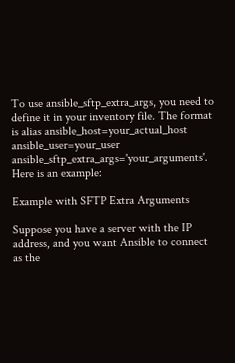To use ansible_sftp_extra_args, you need to define it in your inventory file. The format is alias ansible_host=your_actual_host ansible_user=your_user ansible_sftp_extra_args='your_arguments'. Here is an example:

Example with SFTP Extra Arguments

Suppose you have a server with the IP address, and you want Ansible to connect as the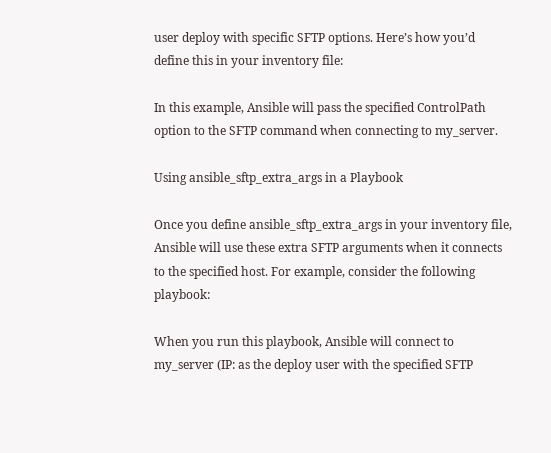user deploy with specific SFTP options. Here’s how you’d define this in your inventory file:

In this example, Ansible will pass the specified ControlPath option to the SFTP command when connecting to my_server.

Using ansible_sftp_extra_args in a Playbook

Once you define ansible_sftp_extra_args in your inventory file, Ansible will use these extra SFTP arguments when it connects to the specified host. For example, consider the following playbook:

When you run this playbook, Ansible will connect to my_server (IP: as the deploy user with the specified SFTP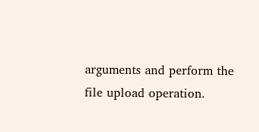arguments and perform the file upload operation.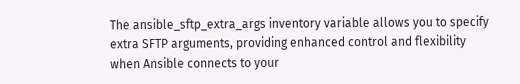The ansible_sftp_extra_args inventory variable allows you to specify extra SFTP arguments, providing enhanced control and flexibility when Ansible connects to your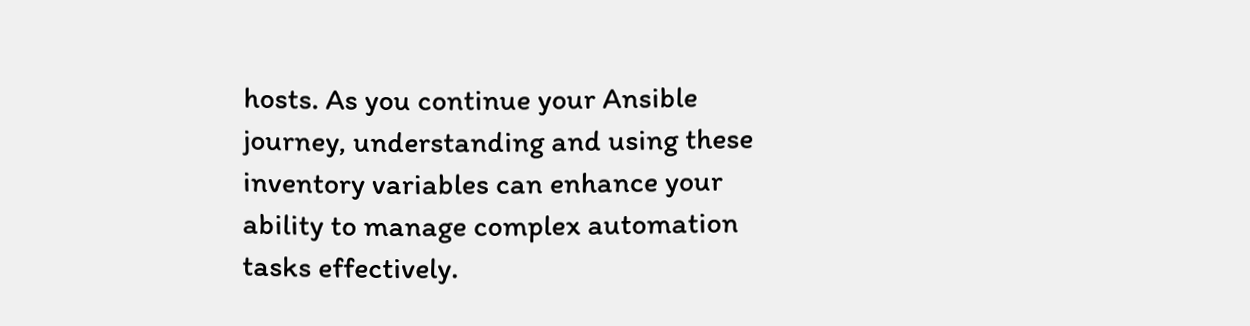hosts. As you continue your Ansible journey, understanding and using these inventory variables can enhance your ability to manage complex automation tasks effectively.